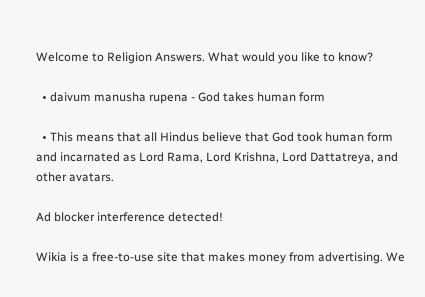Welcome to Religion Answers. What would you like to know?

  • daivum manusha rupena - God takes human form

  • This means that all Hindus believe that God took human form and incarnated as Lord Rama, Lord Krishna, Lord Dattatreya, and other avatars.

Ad blocker interference detected!

Wikia is a free-to-use site that makes money from advertising. We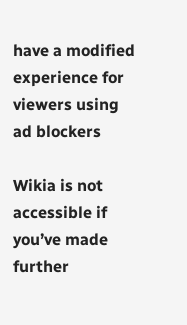have a modified experience for viewers using ad blockers

Wikia is not accessible if you’ve made further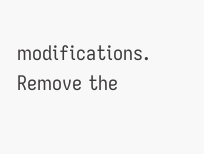modifications. Remove the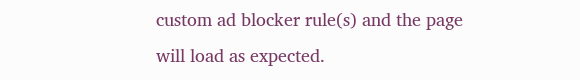custom ad blocker rule(s) and the page will load as expected.